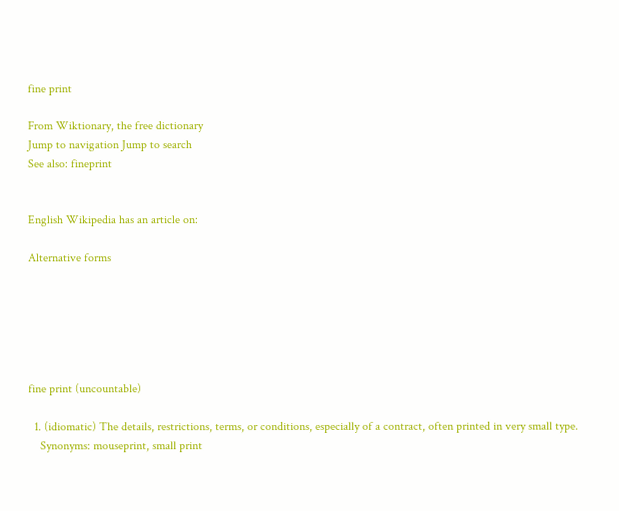fine print

From Wiktionary, the free dictionary
Jump to navigation Jump to search
See also: fineprint


English Wikipedia has an article on:

Alternative forms






fine print (uncountable)

  1. (idiomatic) The details, restrictions, terms, or conditions, especially of a contract, often printed in very small type.
    Synonyms: mouseprint, small print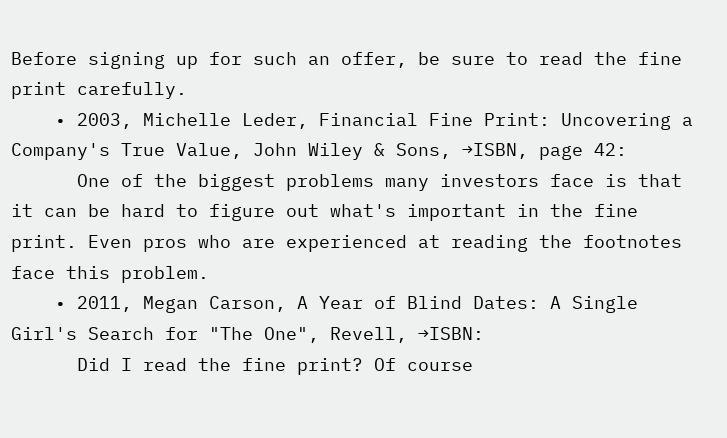Before signing up for such an offer, be sure to read the fine print carefully.
    • 2003, Michelle Leder, Financial Fine Print: Uncovering a Company's True Value, John Wiley & Sons, →ISBN, page 42:
      One of the biggest problems many investors face is that it can be hard to figure out what's important in the fine print. Even pros who are experienced at reading the footnotes face this problem.
    • 2011, Megan Carson, A Year of Blind Dates: A Single Girl's Search for "The One", Revell, →ISBN:
      Did I read the fine print? Of course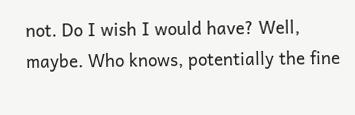not. Do I wish I would have? Well, maybe. Who knows, potentially the fine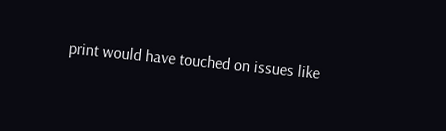print would have touched on issues like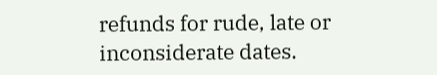refunds for rude, late or inconsiderate dates.